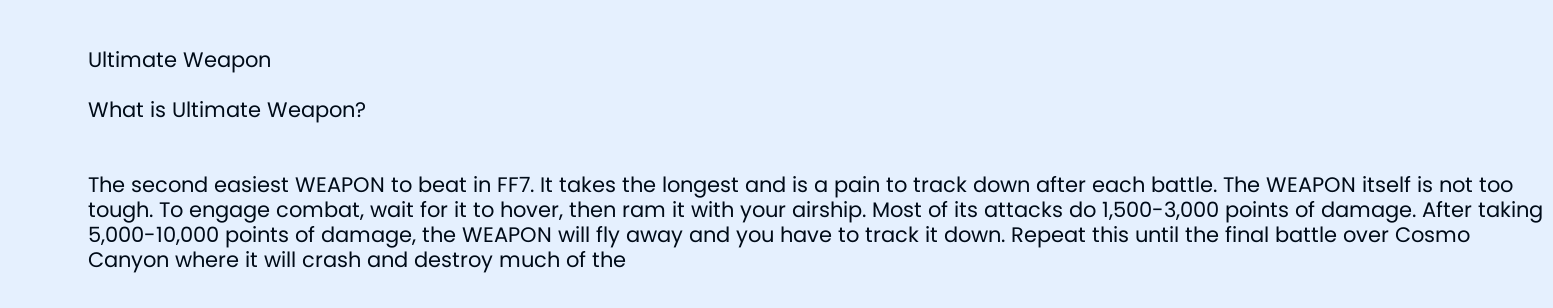Ultimate Weapon

What is Ultimate Weapon?


The second easiest WEAPON to beat in FF7. It takes the longest and is a pain to track down after each battle. The WEAPON itself is not too tough. To engage combat, wait for it to hover, then ram it with your airship. Most of its attacks do 1,500-3,000 points of damage. After taking 5,000-10,000 points of damage, the WEAPON will fly away and you have to track it down. Repeat this until the final battle over Cosmo Canyon where it will crash and destroy much of the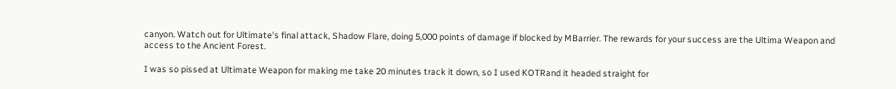canyon. Watch out for Ultimate's final attack, Shadow Flare, doing 5,000 points of damage if blocked by MBarrier. The rewards for your success are the Ultima Weapon and access to the Ancient Forest.

I was so pissed at Ultimate Weapon for making me take 20 minutes track it down, so I used KOTRand it headed straight for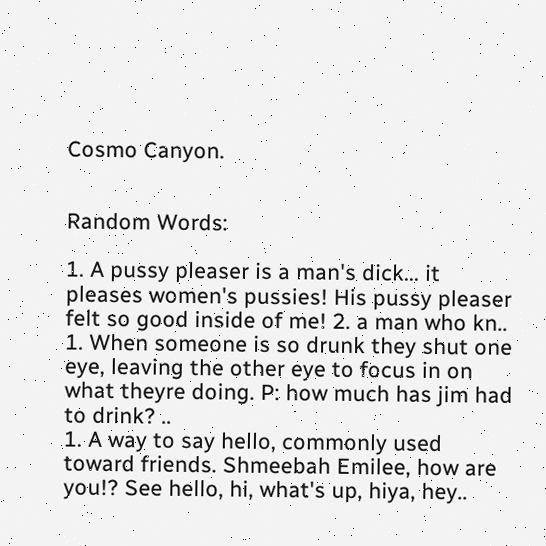Cosmo Canyon.


Random Words:

1. A pussy pleaser is a man's dick... it pleases women's pussies! His pussy pleaser felt so good inside of me! 2. a man who kn..
1. When someone is so drunk they shut one eye, leaving the other eye to focus in on what theyre doing. P: how much has jim had to drink? ..
1. A way to say hello, commonly used toward friends. Shmeebah Emilee, how are you!? See hello, hi, what's up, hiya, hey..